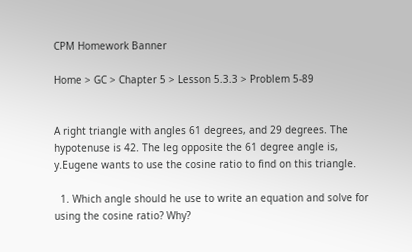CPM Homework Banner

Home > GC > Chapter 5 > Lesson 5.3.3 > Problem 5-89


A right triangle with angles 61 degrees, and 29 degrees. The hypotenuse is 42. The leg opposite the 61 degree angle is, y.Eugene wants to use the cosine ratio to find on this triangle.

  1. Which angle should he use to write an equation and solve for using the cosine ratio? Why?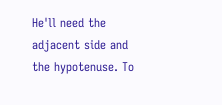He'll need the adjacent side and the hypotenuse. To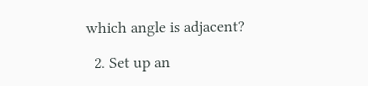which angle is adjacent?

  2. Set up an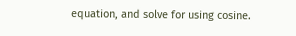equation, and solve for using cosine.